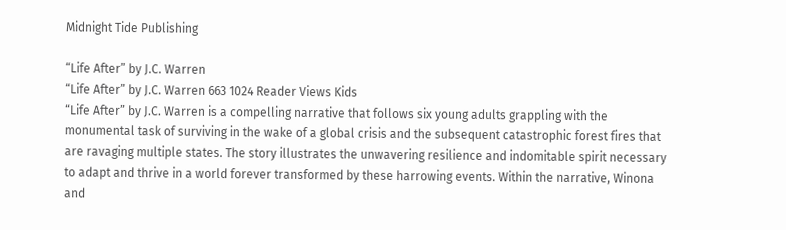Midnight Tide Publishing

“Life After” by J.C. Warren
“Life After” by J.C. Warren 663 1024 Reader Views Kids
“Life After” by J.C. Warren is a compelling narrative that follows six young adults grappling with the monumental task of surviving in the wake of a global crisis and the subsequent catastrophic forest fires that are ravaging multiple states. The story illustrates the unwavering resilience and indomitable spirit necessary to adapt and thrive in a world forever transformed by these harrowing events. Within the narrative, Winona and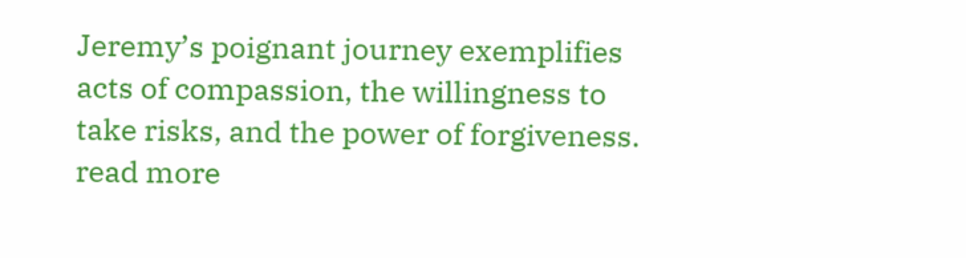Jeremy’s poignant journey exemplifies acts of compassion, the willingness to take risks, and the power of forgiveness. read more